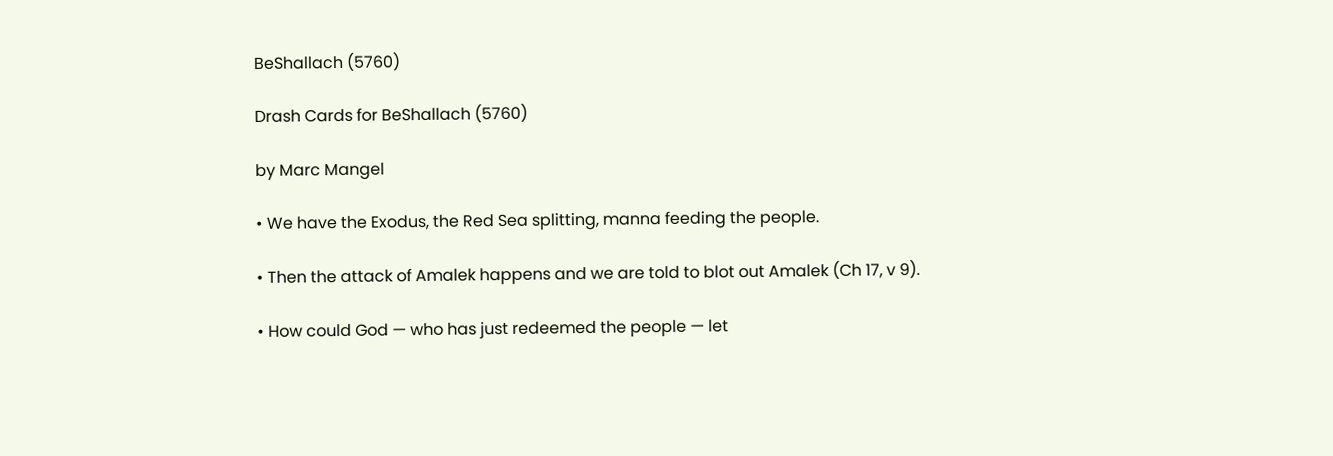BeShallach (5760)

Drash Cards for BeShallach (5760)

by Marc Mangel

• We have the Exodus, the Red Sea splitting, manna feeding the people.

• Then the attack of Amalek happens and we are told to blot out Amalek (Ch 17, v 9).

• How could God — who has just redeemed the people — let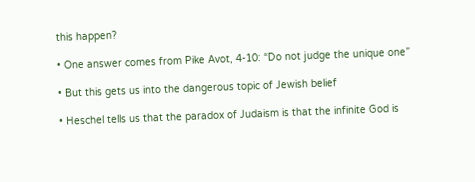this happen?

• One answer comes from Pike Avot, 4-10: “Do not judge the unique one”

• But this gets us into the dangerous topic of Jewish belief

• Heschel tells us that the paradox of Judaism is that the infinite God is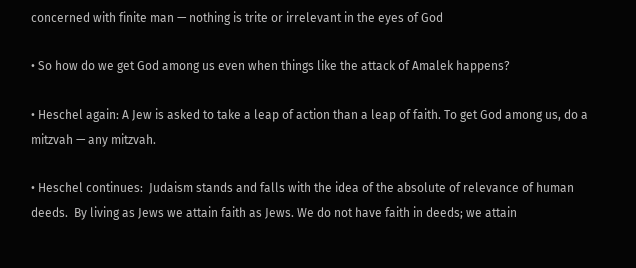concerned with finite man — nothing is trite or irrelevant in the eyes of God

• So how do we get God among us even when things like the attack of Amalek happens?

• Heschel again: A Jew is asked to take a leap of action than a leap of faith. To get God among us, do a mitzvah — any mitzvah.

• Heschel continues:  Judaism stands and falls with the idea of the absolute of relevance of human deeds.  By living as Jews we attain faith as Jews. We do not have faith in deeds; we attain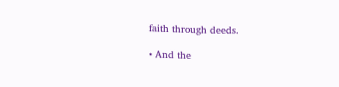faith through deeds.

• And the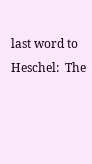last word to Heschel:  The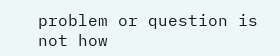problem or question is not how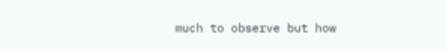much to observe but how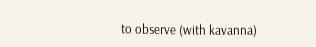to observe (with kavanna)